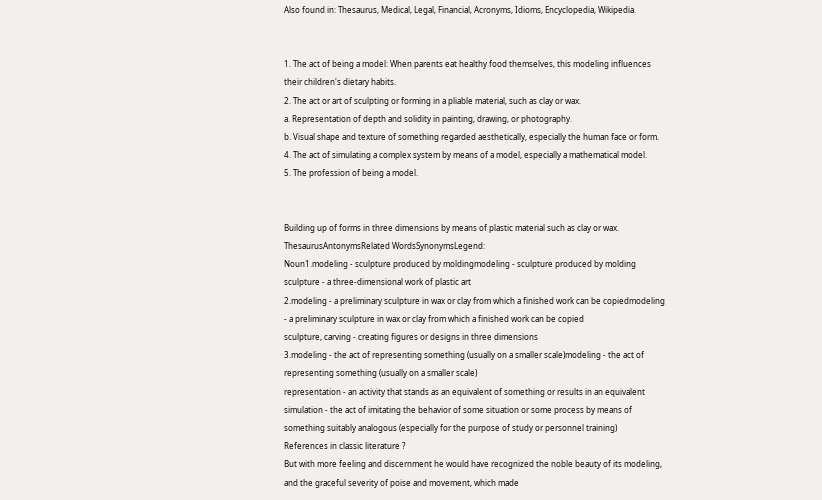Also found in: Thesaurus, Medical, Legal, Financial, Acronyms, Idioms, Encyclopedia, Wikipedia.


1. The act of being a model: When parents eat healthy food themselves, this modeling influences their children's dietary habits.
2. The act or art of sculpting or forming in a pliable material, such as clay or wax.
a. Representation of depth and solidity in painting, drawing, or photography.
b. Visual shape and texture of something regarded aesthetically, especially the human face or form.
4. The act of simulating a complex system by means of a model, especially a mathematical model.
5. The profession of being a model.


Building up of forms in three dimensions by means of plastic material such as clay or wax.
ThesaurusAntonymsRelated WordsSynonymsLegend:
Noun1.modeling - sculpture produced by moldingmodeling - sculpture produced by molding
sculpture - a three-dimensional work of plastic art
2.modeling - a preliminary sculpture in wax or clay from which a finished work can be copiedmodeling - a preliminary sculpture in wax or clay from which a finished work can be copied
sculpture, carving - creating figures or designs in three dimensions
3.modeling - the act of representing something (usually on a smaller scale)modeling - the act of representing something (usually on a smaller scale)
representation - an activity that stands as an equivalent of something or results in an equivalent
simulation - the act of imitating the behavior of some situation or some process by means of something suitably analogous (especially for the purpose of study or personnel training)
References in classic literature ?
But with more feeling and discernment he would have recognized the noble beauty of its modeling, and the graceful severity of poise and movement, which made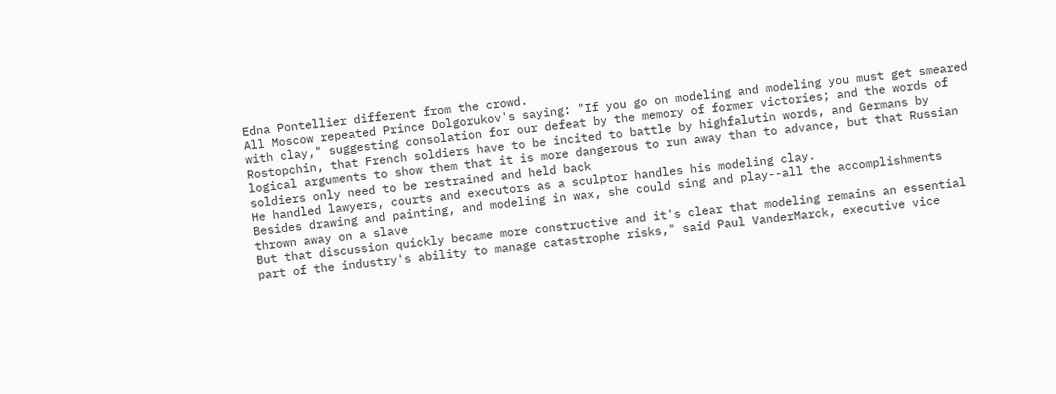Edna Pontellier different from the crowd.
All Moscow repeated Prince Dolgorukov's saying: "If you go on modeling and modeling you must get smeared with clay," suggesting consolation for our defeat by the memory of former victories; and the words of Rostopchin, that French soldiers have to be incited to battle by highfalutin words, and Germans by logical arguments to show them that it is more dangerous to run away than to advance, but that Russian soldiers only need to be restrained and held back
He handled lawyers, courts and executors as a sculptor handles his modeling clay.
Besides drawing and painting, and modeling in wax, she could sing and play--all the accomplishments thrown away on a slave
But that discussion quickly became more constructive and it's clear that modeling remains an essential part of the industry's ability to manage catastrophe risks," said Paul VanderMarck, executive vice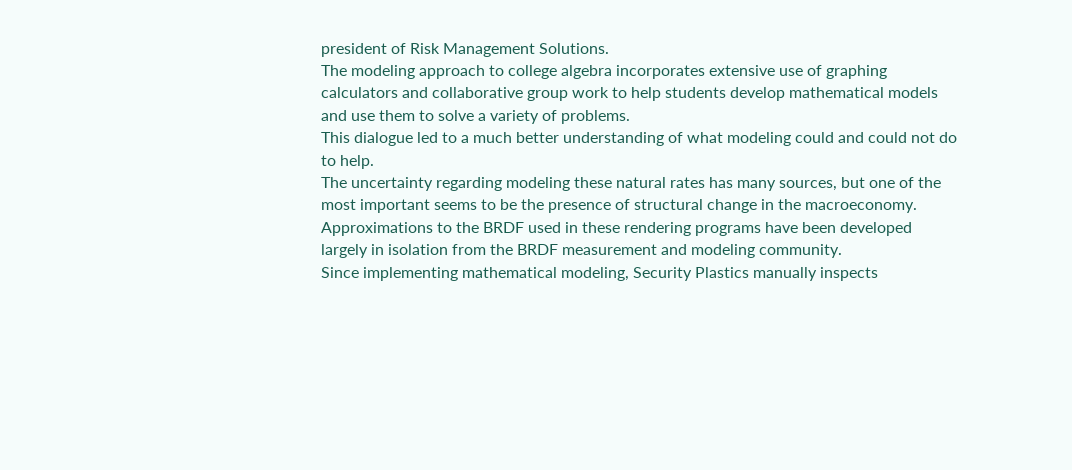president of Risk Management Solutions.
The modeling approach to college algebra incorporates extensive use of graphing calculators and collaborative group work to help students develop mathematical models and use them to solve a variety of problems.
This dialogue led to a much better understanding of what modeling could and could not do to help.
The uncertainty regarding modeling these natural rates has many sources, but one of the most important seems to be the presence of structural change in the macroeconomy.
Approximations to the BRDF used in these rendering programs have been developed largely in isolation from the BRDF measurement and modeling community.
Since implementing mathematical modeling, Security Plastics manually inspects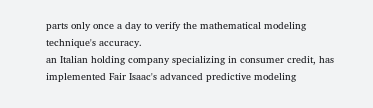parts only once a day to verify the mathematical modeling technique's accuracy.
an Italian holding company specializing in consumer credit, has implemented Fair Isaac's advanced predictive modeling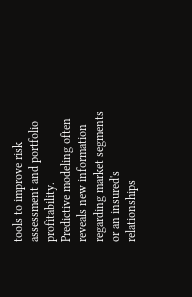tools to improve risk assessment and portfolio profitability.
Predictive modeling often reveals new information regarding market segments or an insured's relationships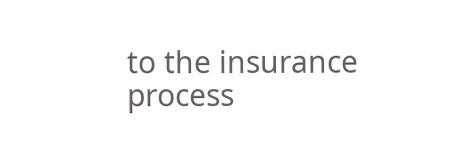to the insurance process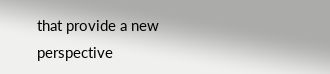that provide a new perspective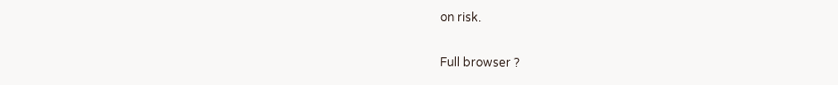on risk.

Full browser ?